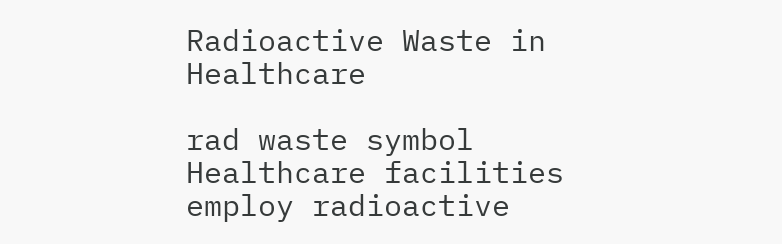Radioactive Waste in Healthcare

rad waste symbol Healthcare facilities employ radioactive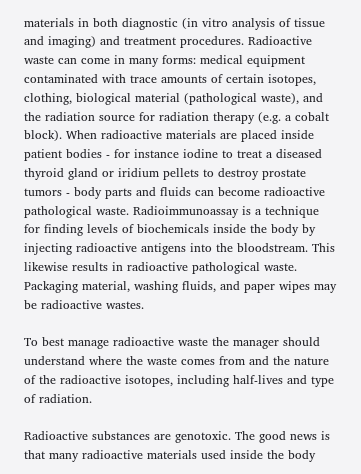materials in both diagnostic (in vitro analysis of tissue and imaging) and treatment procedures. Radioactive waste can come in many forms: medical equipment contaminated with trace amounts of certain isotopes, clothing, biological material (pathological waste), and the radiation source for radiation therapy (e.g. a cobalt block). When radioactive materials are placed inside patient bodies - for instance iodine to treat a diseased thyroid gland or iridium pellets to destroy prostate tumors - body parts and fluids can become radioactive pathological waste. Radioimmunoassay is a technique for finding levels of biochemicals inside the body by injecting radioactive antigens into the bloodstream. This likewise results in radioactive pathological waste. Packaging material, washing fluids, and paper wipes may be radioactive wastes.

To best manage radioactive waste the manager should understand where the waste comes from and the nature of the radioactive isotopes, including half-lives and type of radiation.

Radioactive substances are genotoxic. The good news is that many radioactive materials used inside the body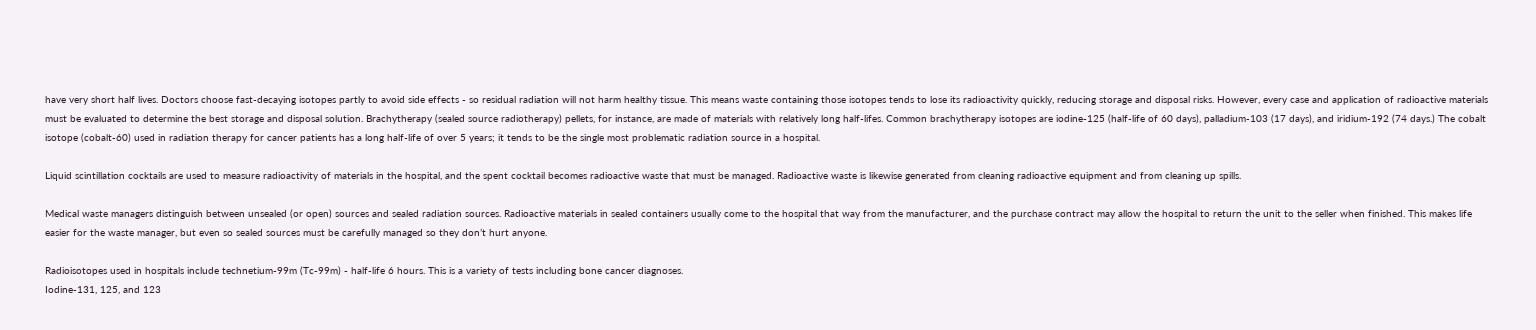have very short half lives. Doctors choose fast-decaying isotopes partly to avoid side effects - so residual radiation will not harm healthy tissue. This means waste containing those isotopes tends to lose its radioactivity quickly, reducing storage and disposal risks. However, every case and application of radioactive materials must be evaluated to determine the best storage and disposal solution. Brachytherapy (sealed source radiotherapy) pellets, for instance, are made of materials with relatively long half-lifes. Common brachytherapy isotopes are iodine-125 (half-life of 60 days), palladium-103 (17 days), and iridium-192 (74 days.) The cobalt isotope (cobalt-60) used in radiation therapy for cancer patients has a long half-life of over 5 years; it tends to be the single most problematic radiation source in a hospital.

Liquid scintillation cocktails are used to measure radioactivity of materials in the hospital, and the spent cocktail becomes radioactive waste that must be managed. Radioactive waste is likewise generated from cleaning radioactive equipment and from cleaning up spills.

Medical waste managers distinguish between unsealed (or open) sources and sealed radiation sources. Radioactive materials in sealed containers usually come to the hospital that way from the manufacturer, and the purchase contract may allow the hospital to return the unit to the seller when finished. This makes life easier for the waste manager, but even so sealed sources must be carefully managed so they don’t hurt anyone.

Radioisotopes used in hospitals include technetium-99m (Tc-99m) - half-life 6 hours. This is a variety of tests including bone cancer diagnoses.
Iodine-131, 125, and 123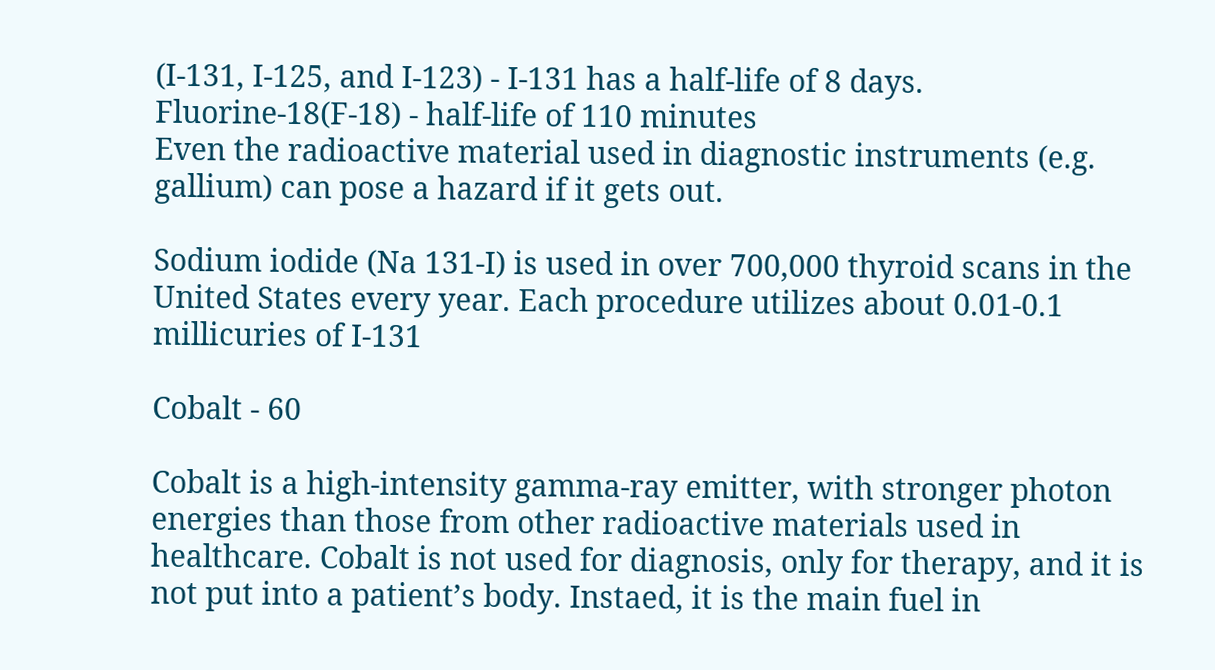(I-131, I-125, and I-123) - I-131 has a half-life of 8 days.
Fluorine-18(F-18) - half-life of 110 minutes
Even the radioactive material used in diagnostic instruments (e.g. gallium) can pose a hazard if it gets out.

Sodium iodide (Na 131-I) is used in over 700,000 thyroid scans in the United States every year. Each procedure utilizes about 0.01-0.1 millicuries of I-131

Cobalt - 60

Cobalt is a high-intensity gamma-ray emitter, with stronger photon energies than those from other radioactive materials used in healthcare. Cobalt is not used for diagnosis, only for therapy, and it is not put into a patient’s body. Instaed, it is the main fuel in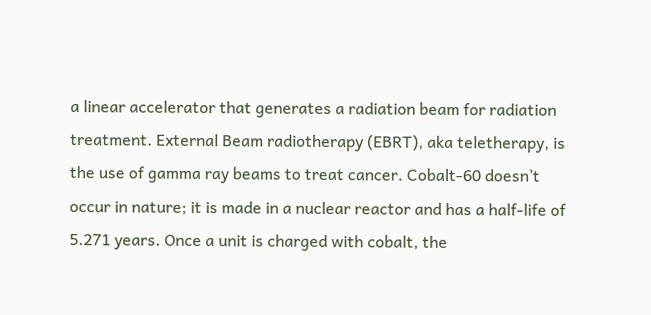a linear accelerator that generates a radiation beam for radiation treatment. External Beam radiotherapy (EBRT), aka teletherapy, is the use of gamma ray beams to treat cancer. Cobalt-60 doesn’t occur in nature; it is made in a nuclear reactor and has a half-life of 5.271 years. Once a unit is charged with cobalt, the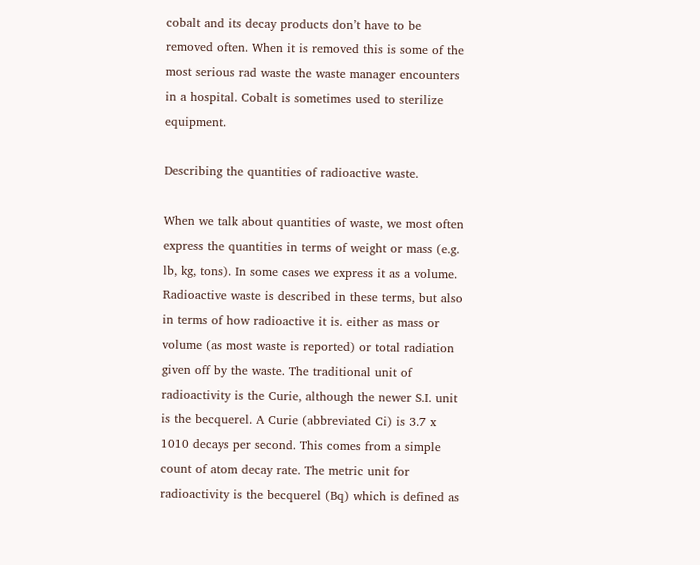cobalt and its decay products don’t have to be removed often. When it is removed this is some of the most serious rad waste the waste manager encounters in a hospital. Cobalt is sometimes used to sterilize equipment.

Describing the quantities of radioactive waste.

When we talk about quantities of waste, we most often express the quantities in terms of weight or mass (e.g. lb, kg, tons). In some cases we express it as a volume. Radioactive waste is described in these terms, but also in terms of how radioactive it is. either as mass or volume (as most waste is reported) or total radiation given off by the waste. The traditional unit of radioactivity is the Curie, although the newer S.I. unit is the becquerel. A Curie (abbreviated Ci) is 3.7 x 1010 decays per second. This comes from a simple count of atom decay rate. The metric unit for radioactivity is the becquerel (Bq) which is defined as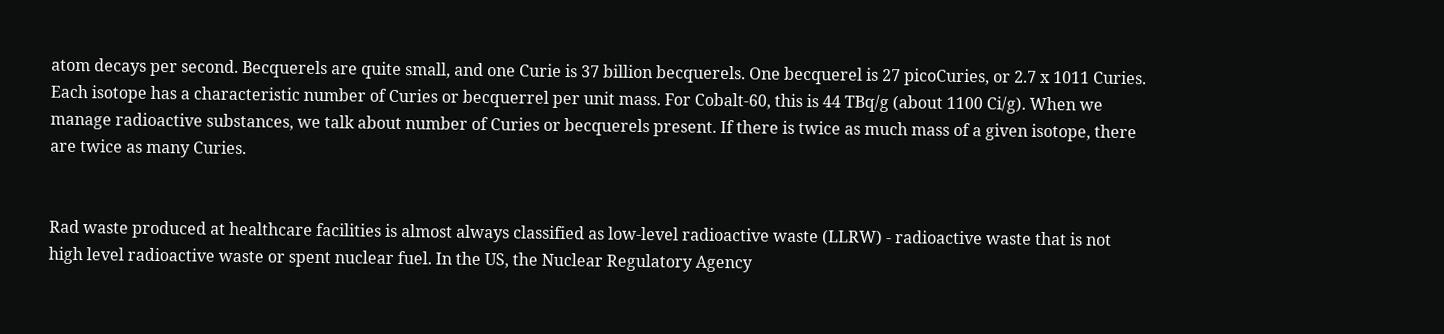atom decays per second. Becquerels are quite small, and one Curie is 37 billion becquerels. One becquerel is 27 picoCuries, or 2.7 x 1011 Curies. Each isotope has a characteristic number of Curies or becquerrel per unit mass. For Cobalt-60, this is 44 TBq/g (about 1100 Ci/g). When we manage radioactive substances, we talk about number of Curies or becquerels present. If there is twice as much mass of a given isotope, there are twice as many Curies.


Rad waste produced at healthcare facilities is almost always classified as low-level radioactive waste (LLRW) - radioactive waste that is not high level radioactive waste or spent nuclear fuel. In the US, the Nuclear Regulatory Agency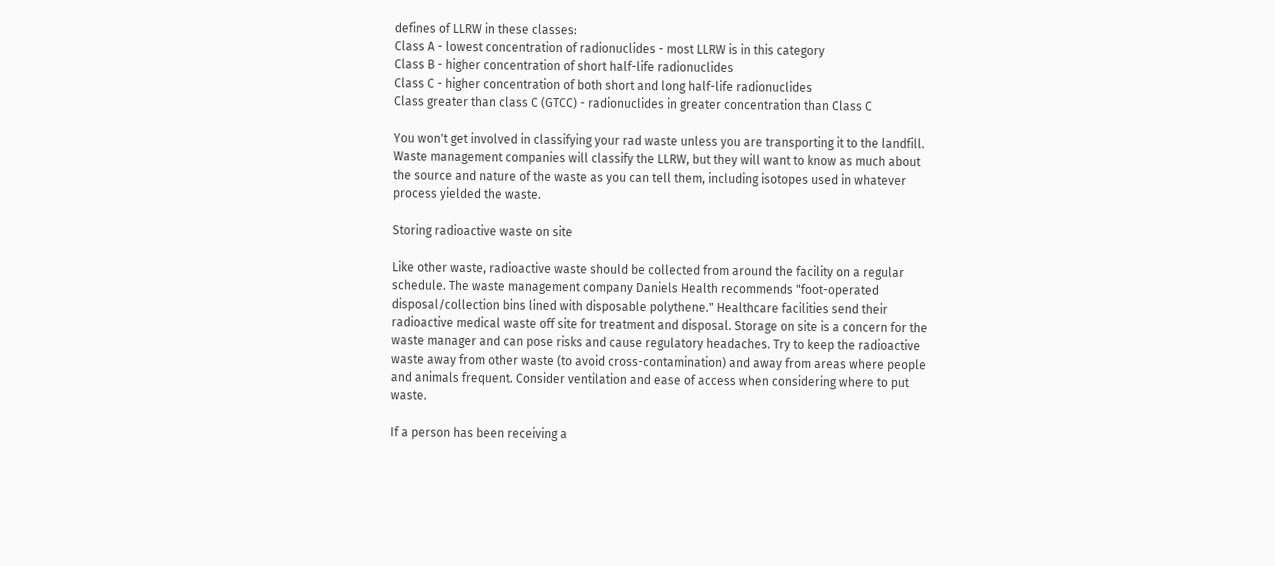defines of LLRW in these classes:
Class A - lowest concentration of radionuclides - most LLRW is in this category
Class B - higher concentration of short half-life radionuclides
Class C - higher concentration of both short and long half-life radionuclides
Class greater than class C (GTCC) - radionuclides in greater concentration than Class C

You won't get involved in classifying your rad waste unless you are transporting it to the landfill. Waste management companies will classify the LLRW, but they will want to know as much about the source and nature of the waste as you can tell them, including isotopes used in whatever process yielded the waste.

Storing radioactive waste on site

Like other waste, radioactive waste should be collected from around the facility on a regular schedule. The waste management company Daniels Health recommends "foot-operated disposal/collection bins lined with disposable polythene." Healthcare facilities send their radioactive medical waste off site for treatment and disposal. Storage on site is a concern for the waste manager and can pose risks and cause regulatory headaches. Try to keep the radioactive waste away from other waste (to avoid cross-contamination) and away from areas where people and animals frequent. Consider ventilation and ease of access when considering where to put waste.

If a person has been receiving a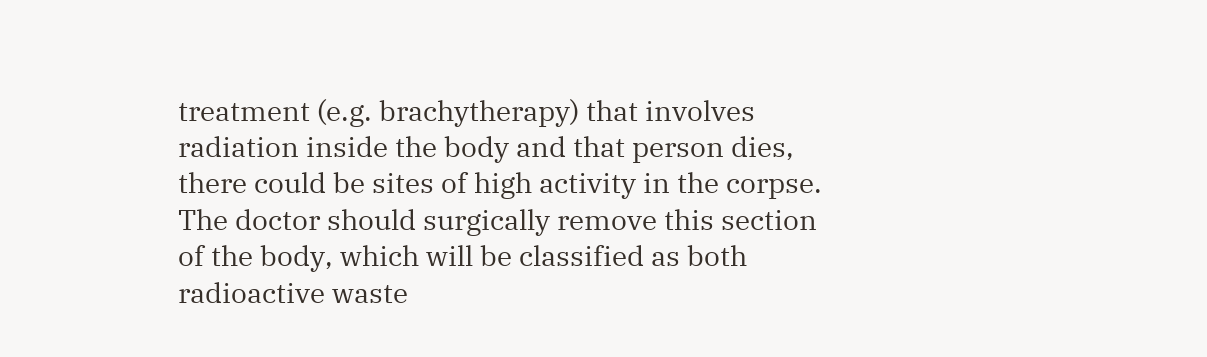treatment (e.g. brachytherapy) that involves radiation inside the body and that person dies, there could be sites of high activity in the corpse. The doctor should surgically remove this section of the body, which will be classified as both radioactive waste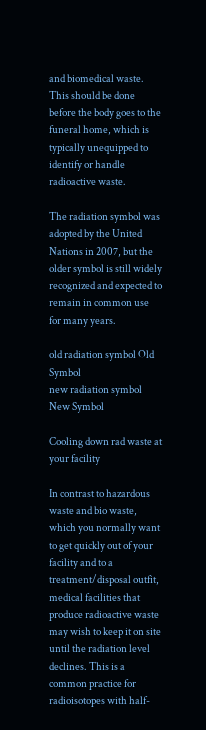and biomedical waste. This should be done before the body goes to the funeral home, which is typically unequipped to identify or handle radioactive waste.

The radiation symbol was adopted by the United Nations in 2007, but the older symbol is still widely recognized and expected to remain in common use for many years.

old radiation symbol Old Symbol
new radiation symbol New Symbol

Cooling down rad waste at your facility

In contrast to hazardous waste and bio waste, which you normally want to get quickly out of your facility and to a treatment/disposal outfit, medical facilities that produce radioactive waste may wish to keep it on site until the radiation level declines. This is a common practice for radioisotopes with half-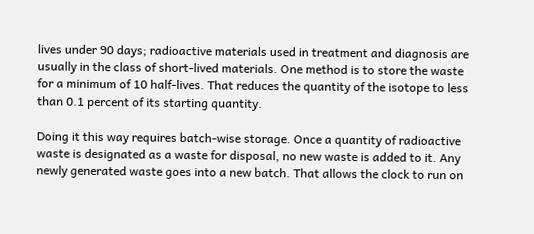lives under 90 days; radioactive materials used in treatment and diagnosis are usually in the class of short-lived materials. One method is to store the waste for a minimum of 10 half-lives. That reduces the quantity of the isotope to less than 0.1 percent of its starting quantity.

Doing it this way requires batch-wise storage. Once a quantity of radioactive waste is designated as a waste for disposal, no new waste is added to it. Any newly generated waste goes into a new batch. That allows the clock to run on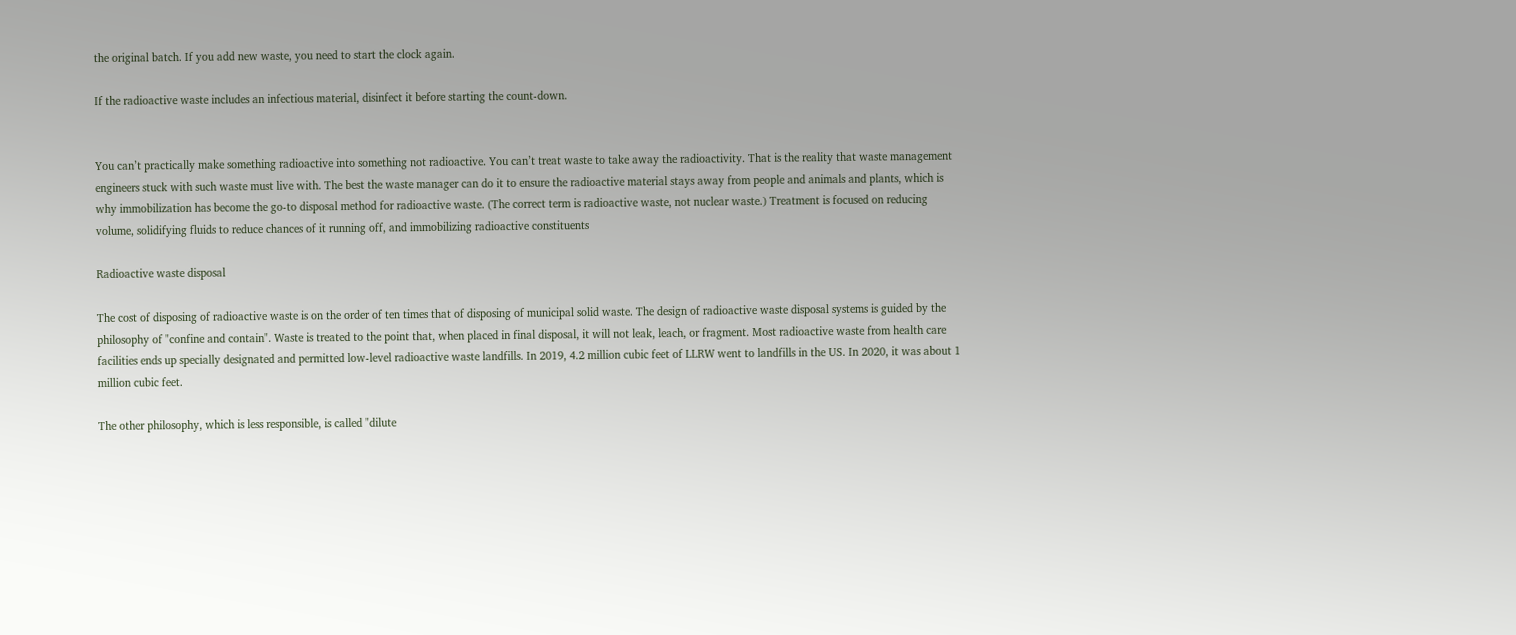the original batch. If you add new waste, you need to start the clock again.

If the radioactive waste includes an infectious material, disinfect it before starting the count-down.


You can’t practically make something radioactive into something not radioactive. You can’t treat waste to take away the radioactivity. That is the reality that waste management engineers stuck with such waste must live with. The best the waste manager can do it to ensure the radioactive material stays away from people and animals and plants, which is why immobilization has become the go-to disposal method for radioactive waste. (The correct term is radioactive waste, not nuclear waste.) Treatment is focused on reducing volume, solidifying fluids to reduce chances of it running off, and immobilizing radioactive constituents

Radioactive waste disposal

The cost of disposing of radioactive waste is on the order of ten times that of disposing of municipal solid waste. The design of radioactive waste disposal systems is guided by the philosophy of "confine and contain". Waste is treated to the point that, when placed in final disposal, it will not leak, leach, or fragment. Most radioactive waste from health care facilities ends up specially designated and permitted low-level radioactive waste landfills. In 2019, 4.2 million cubic feet of LLRW went to landfills in the US. In 2020, it was about 1 million cubic feet.

The other philosophy, which is less responsible, is called "dilute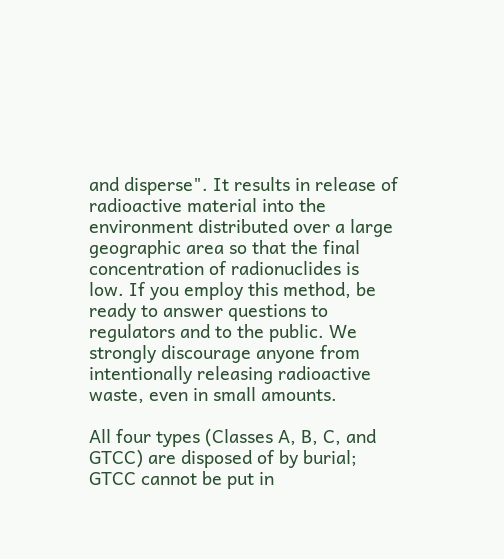and disperse". It results in release of radioactive material into the environment distributed over a large geographic area so that the final concentration of radionuclides is low. If you employ this method, be ready to answer questions to regulators and to the public. We strongly discourage anyone from intentionally releasing radioactive waste, even in small amounts.

All four types (Classes A, B, C, and GTCC) are disposed of by burial; GTCC cannot be put in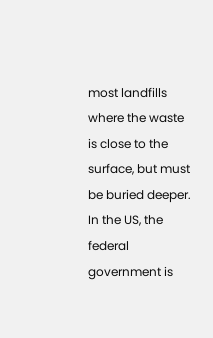most landfills where the waste is close to the surface, but must be buried deeper. In the US, the federal government is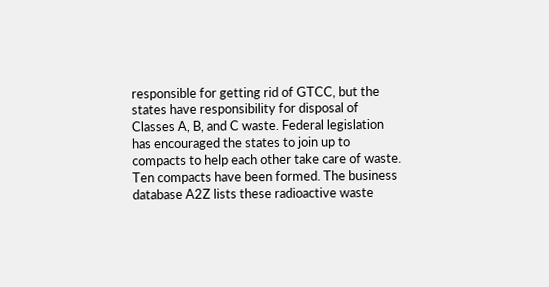responsible for getting rid of GTCC, but the states have responsibility for disposal of Classes A, B, and C waste. Federal legislation has encouraged the states to join up to compacts to help each other take care of waste. Ten compacts have been formed. The business database A2Z lists these radioactive waste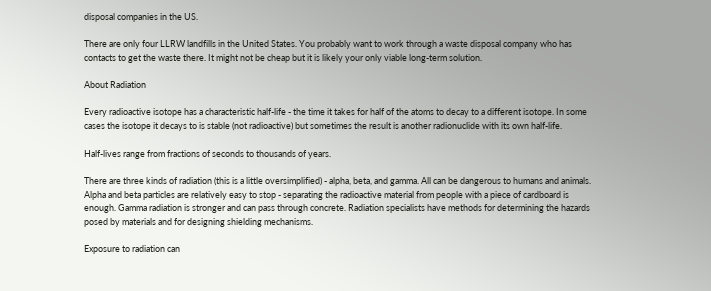disposal companies in the US.

There are only four LLRW landfills in the United States. You probably want to work through a waste disposal company who has contacts to get the waste there. It might not be cheap but it is likely your only viable long-term solution.

About Radiation

Every radioactive isotope has a characteristic half-life - the time it takes for half of the atoms to decay to a different isotope. In some cases the isotope it decays to is stable (not radioactive) but sometimes the result is another radionuclide with its own half-life.

Half-lives range from fractions of seconds to thousands of years.

There are three kinds of radiation (this is a little oversimplified) - alpha, beta, and gamma. All can be dangerous to humans and animals. Alpha and beta particles are relatively easy to stop - separating the radioactive material from people with a piece of cardboard is enough. Gamma radiation is stronger and can pass through concrete. Radiation specialists have methods for determining the hazards posed by materials and for designing shielding mechanisms.

Exposure to radiation can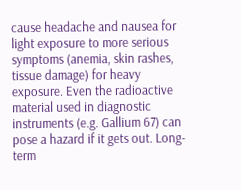cause headache and nausea for light exposure to more serious symptoms (anemia, skin rashes, tissue damage) for heavy exposure. Even the radioactive material used in diagnostic instruments (e.g. Gallium 67) can pose a hazard if it gets out. Long-term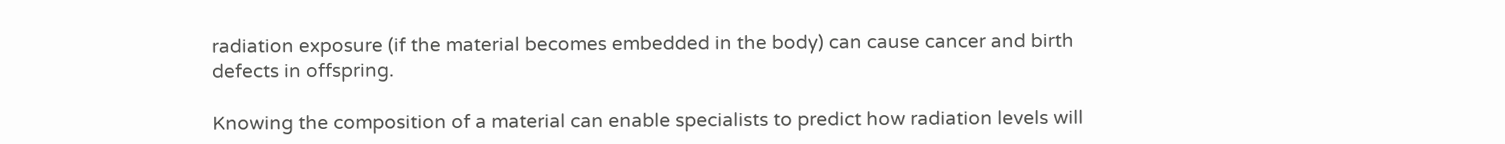radiation exposure (if the material becomes embedded in the body) can cause cancer and birth defects in offspring.

Knowing the composition of a material can enable specialists to predict how radiation levels will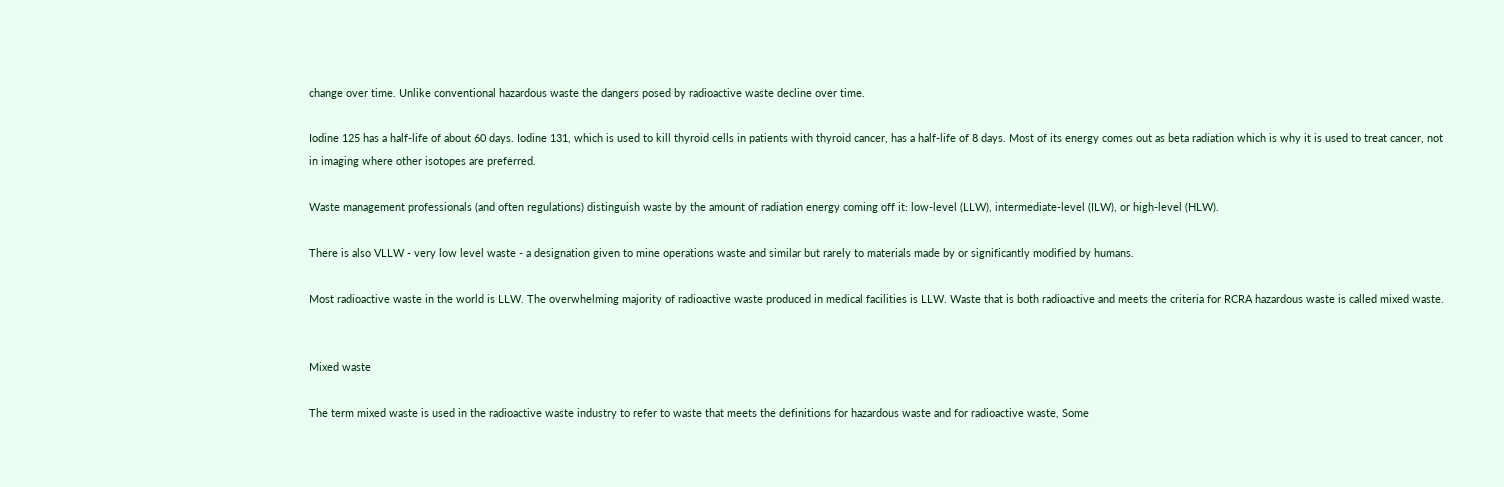change over time. Unlike conventional hazardous waste the dangers posed by radioactive waste decline over time.

Iodine 125 has a half-life of about 60 days. Iodine 131, which is used to kill thyroid cells in patients with thyroid cancer, has a half-life of 8 days. Most of its energy comes out as beta radiation which is why it is used to treat cancer, not in imaging where other isotopes are preferred.

Waste management professionals (and often regulations) distinguish waste by the amount of radiation energy coming off it: low-level (LLW), intermediate-level (ILW), or high-level (HLW).

There is also VLLW - very low level waste - a designation given to mine operations waste and similar but rarely to materials made by or significantly modified by humans.

Most radioactive waste in the world is LLW. The overwhelming majority of radioactive waste produced in medical facilities is LLW. Waste that is both radioactive and meets the criteria for RCRA hazardous waste is called mixed waste.


Mixed waste

The term mixed waste is used in the radioactive waste industry to refer to waste that meets the definitions for hazardous waste and for radioactive waste, Some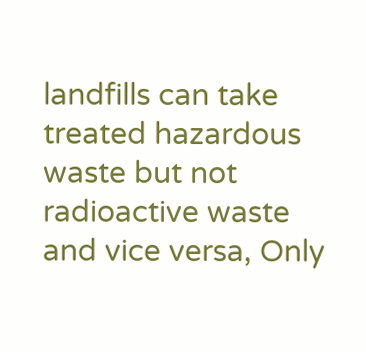landfills can take treated hazardous waste but not radioactive waste and vice versa, Only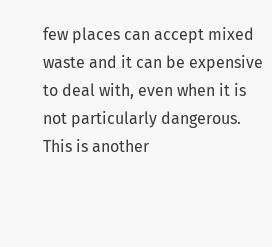few places can accept mixed waste and it can be expensive to deal with, even when it is not particularly dangerous. This is another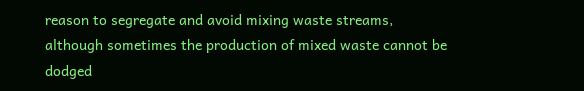reason to segregate and avoid mixing waste streams, although sometimes the production of mixed waste cannot be dodged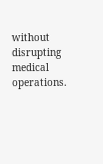without disrupting medical operations.